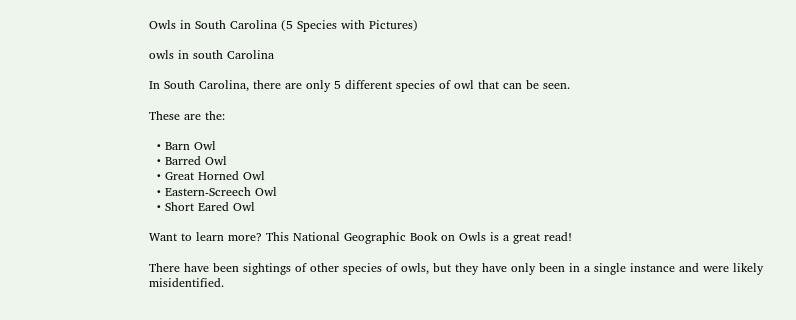Owls in South Carolina (5 Species with Pictures)

owls in south Carolina

In South Carolina, there are only 5 different species of owl that can be seen.

These are the:

  • Barn Owl
  • Barred Owl
  • Great Horned Owl
  • Eastern-Screech Owl
  • Short Eared Owl

Want to learn more? This National Geographic Book on Owls is a great read!

There have been sightings of other species of owls, but they have only been in a single instance and were likely misidentified.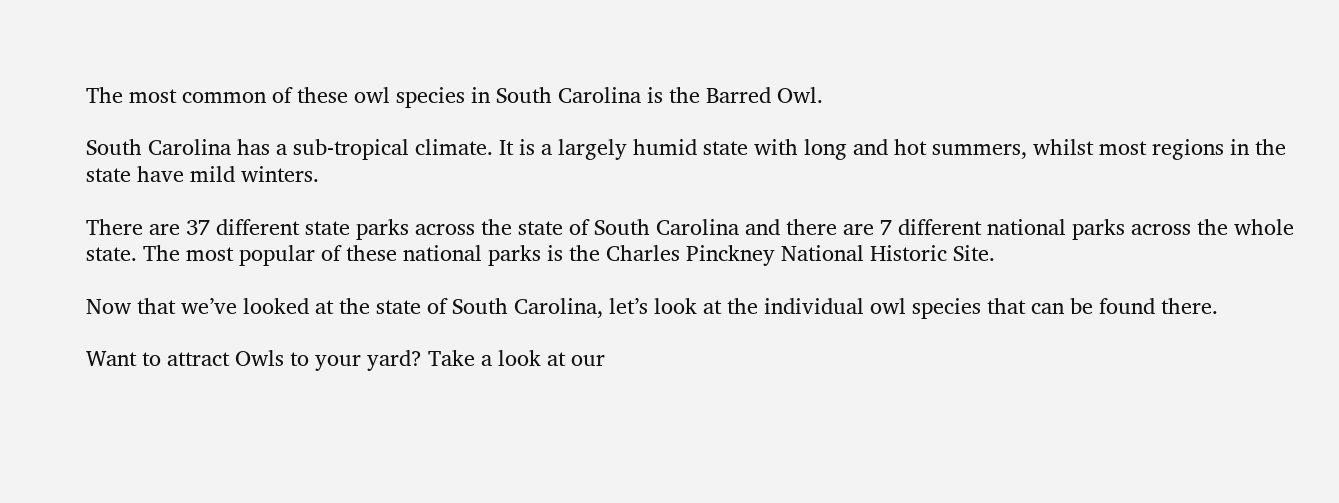The most common of these owl species in South Carolina is the Barred Owl.

South Carolina has a sub-tropical climate. It is a largely humid state with long and hot summers, whilst most regions in the state have mild winters.

There are 37 different state parks across the state of South Carolina and there are 7 different national parks across the whole state. The most popular of these national parks is the Charles Pinckney National Historic Site.

Now that we’ve looked at the state of South Carolina, let’s look at the individual owl species that can be found there.

Want to attract Owls to your yard? Take a look at our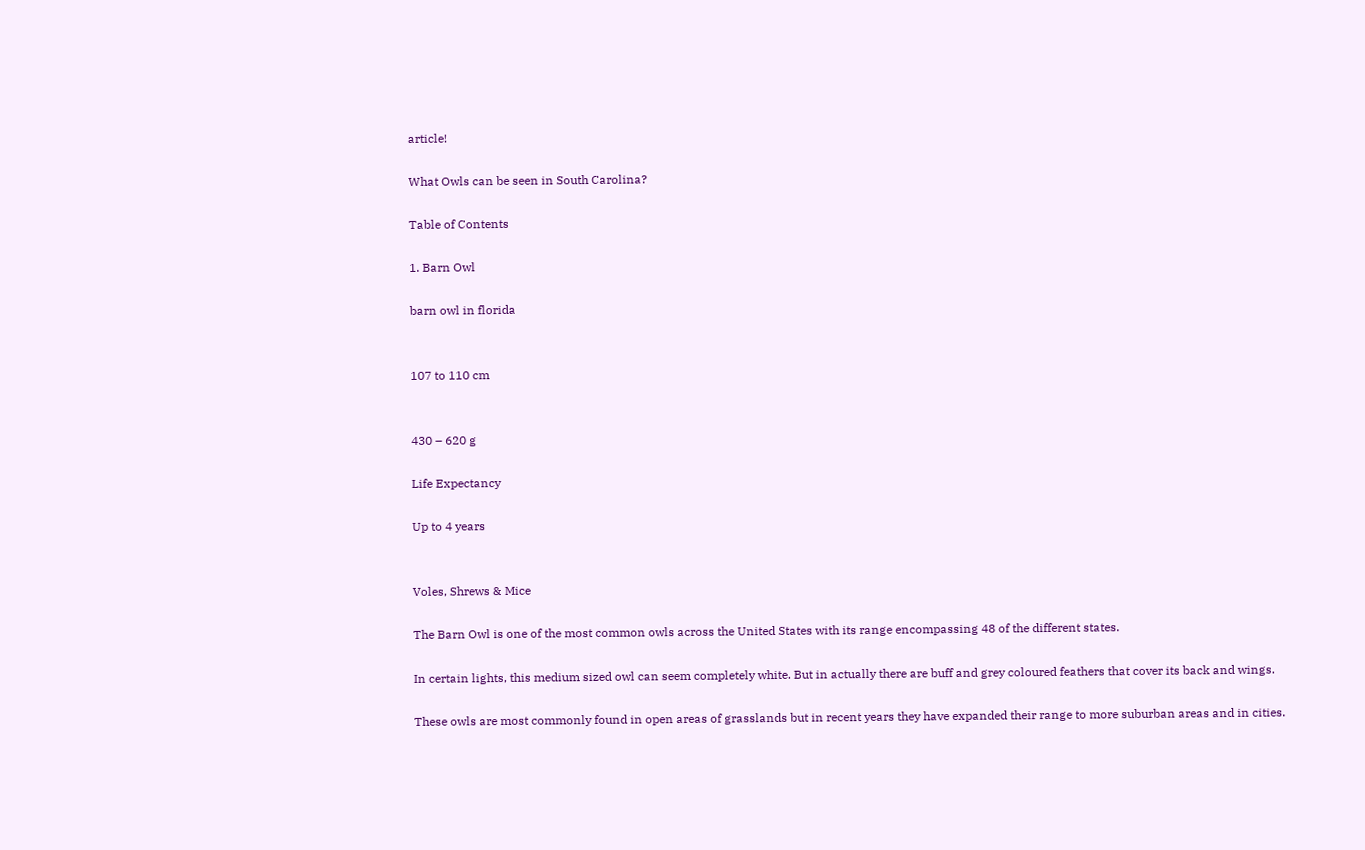article!

What Owls can be seen in South Carolina?

Table of Contents

1. Barn Owl

barn owl in florida


107 to 110 cm


430 – 620 g

Life Expectancy

Up to 4 years


Voles, Shrews & Mice

The Barn Owl is one of the most common owls across the United States with its range encompassing 48 of the different states.

In certain lights, this medium sized owl can seem completely white. But in actually there are buff and grey coloured feathers that cover its back and wings.

These owls are most commonly found in open areas of grasslands but in recent years they have expanded their range to more suburban areas and in cities.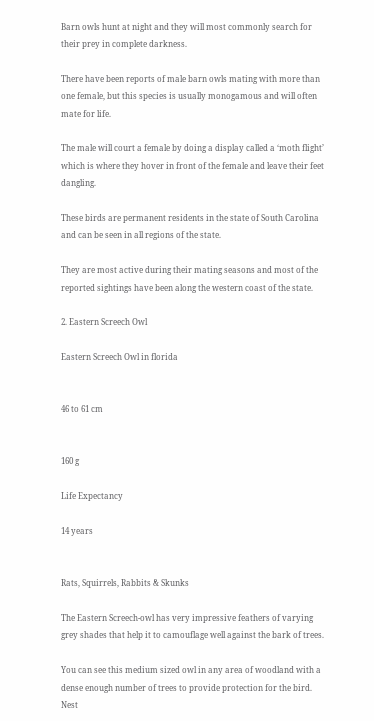Barn owls hunt at night and they will most commonly search for their prey in complete darkness.

There have been reports of male barn owls mating with more than one female, but this species is usually monogamous and will often mate for life.

The male will court a female by doing a display called a ‘moth flight’ which is where they hover in front of the female and leave their feet dangling.

These birds are permanent residents in the state of South Carolina and can be seen in all regions of the state.

They are most active during their mating seasons and most of the reported sightings have been along the western coast of the state.

2. Eastern Screech Owl

Eastern Screech Owl in florida


46 to 61 cm


160 g

Life Expectancy

14 years


Rats, Squirrels, Rabbits & Skunks

The Eastern Screech-owl has very impressive feathers of varying grey shades that help it to camouflage well against the bark of trees.

You can see this medium sized owl in any area of woodland with a dense enough number of trees to provide protection for the bird. Nest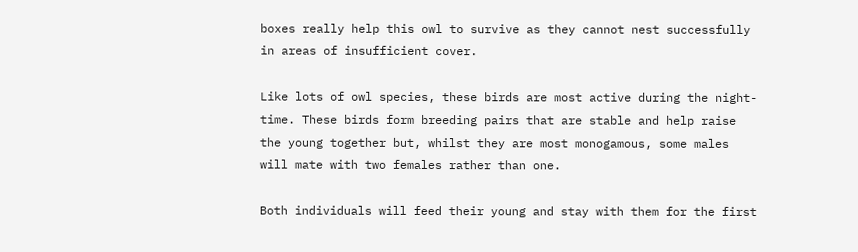boxes really help this owl to survive as they cannot nest successfully in areas of insufficient cover.

Like lots of owl species, these birds are most active during the night-time. These birds form breeding pairs that are stable and help raise the young together but, whilst they are most monogamous, some males will mate with two females rather than one.

Both individuals will feed their young and stay with them for the first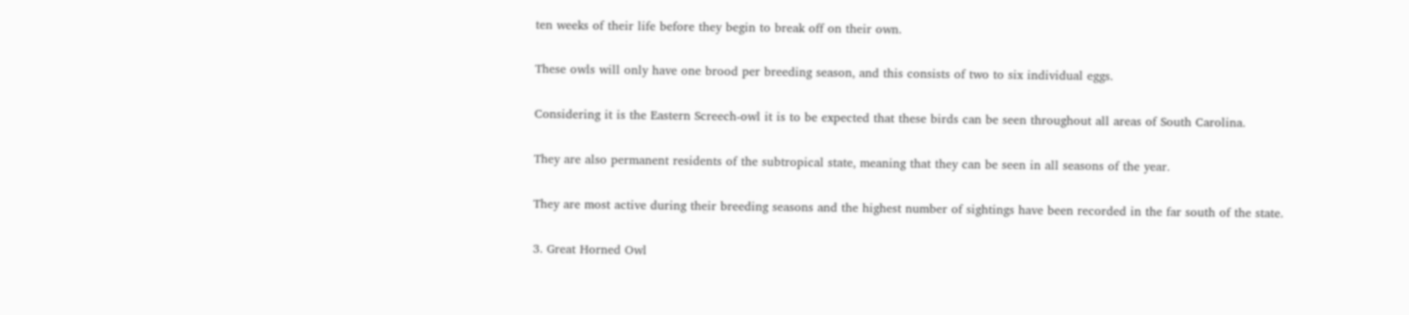ten weeks of their life before they begin to break off on their own.

These owls will only have one brood per breeding season, and this consists of two to six individual eggs.

Considering it is the Eastern Screech-owl it is to be expected that these birds can be seen throughout all areas of South Carolina.

They are also permanent residents of the subtropical state, meaning that they can be seen in all seasons of the year.

They are most active during their breeding seasons and the highest number of sightings have been recorded in the far south of the state.

3. Great Horned Owl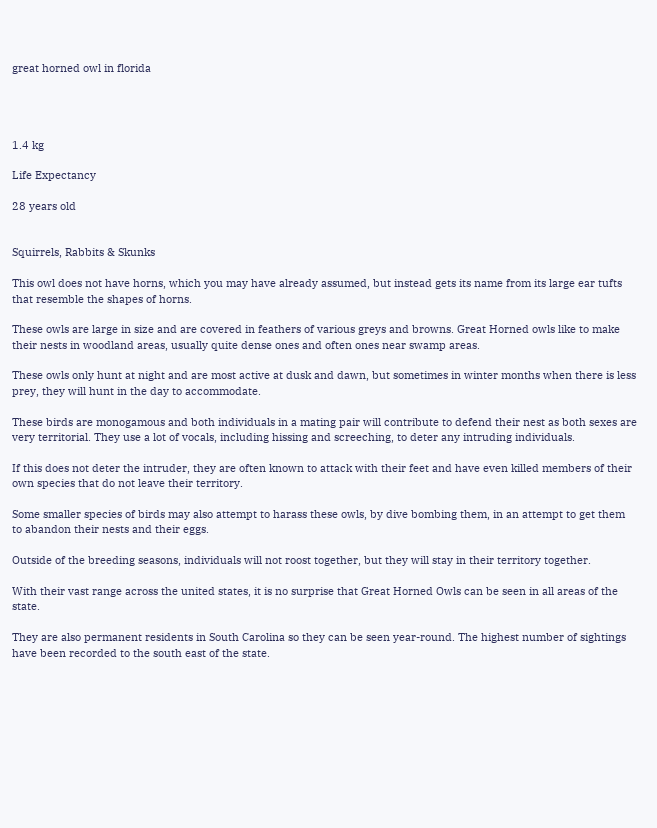great horned owl in florida




1.4 kg

Life Expectancy

28 years old


Squirrels, Rabbits & Skunks

This owl does not have horns, which you may have already assumed, but instead gets its name from its large ear tufts that resemble the shapes of horns.

These owls are large in size and are covered in feathers of various greys and browns. Great Horned owls like to make their nests in woodland areas, usually quite dense ones and often ones near swamp areas.

These owls only hunt at night and are most active at dusk and dawn, but sometimes in winter months when there is less prey, they will hunt in the day to accommodate.

These birds are monogamous and both individuals in a mating pair will contribute to defend their nest as both sexes are very territorial. They use a lot of vocals, including hissing and screeching, to deter any intruding individuals.

If this does not deter the intruder, they are often known to attack with their feet and have even killed members of their own species that do not leave their territory.

Some smaller species of birds may also attempt to harass these owls, by dive bombing them, in an attempt to get them to abandon their nests and their eggs.

Outside of the breeding seasons, individuals will not roost together, but they will stay in their territory together.

With their vast range across the united states, it is no surprise that Great Horned Owls can be seen in all areas of the state.

They are also permanent residents in South Carolina so they can be seen year-round. The highest number of sightings have been recorded to the south east of the state.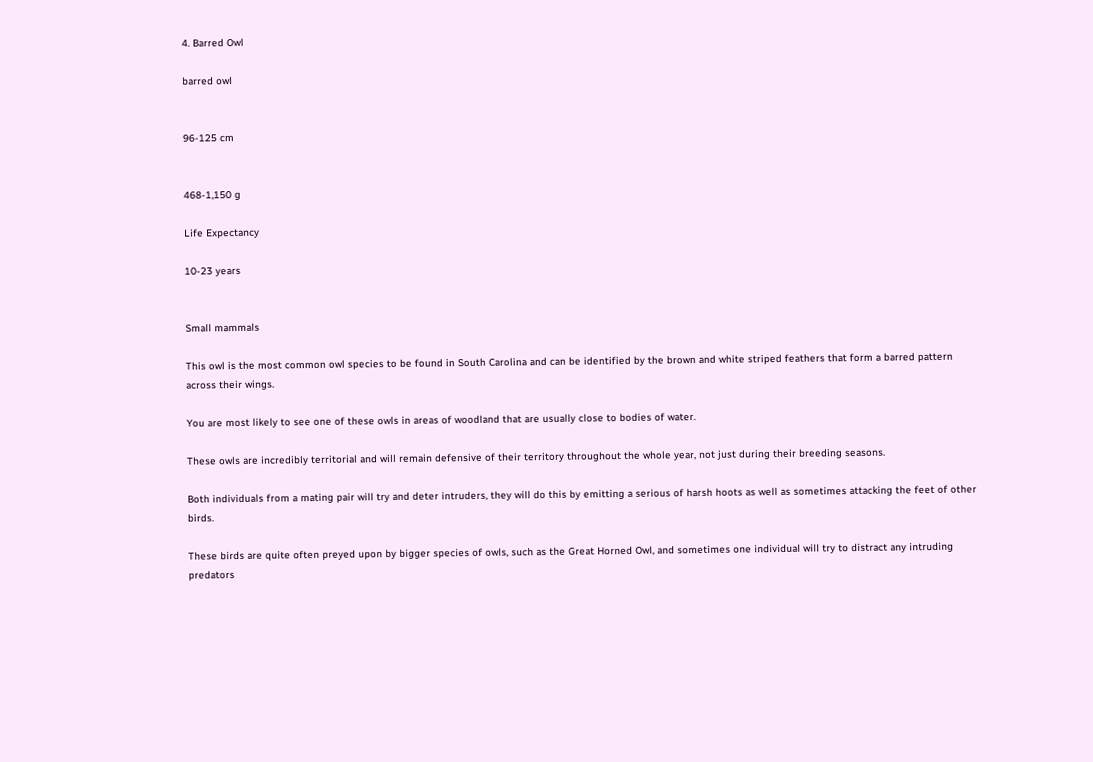4. Barred Owl

barred owl


96-125 cm


468-1,150 g

Life Expectancy

10-23 years


Small mammals

This owl is the most common owl species to be found in South Carolina and can be identified by the brown and white striped feathers that form a barred pattern across their wings.

You are most likely to see one of these owls in areas of woodland that are usually close to bodies of water.

These owls are incredibly territorial and will remain defensive of their territory throughout the whole year, not just during their breeding seasons.

Both individuals from a mating pair will try and deter intruders, they will do this by emitting a serious of harsh hoots as well as sometimes attacking the feet of other birds.

These birds are quite often preyed upon by bigger species of owls, such as the Great Horned Owl, and sometimes one individual will try to distract any intruding predators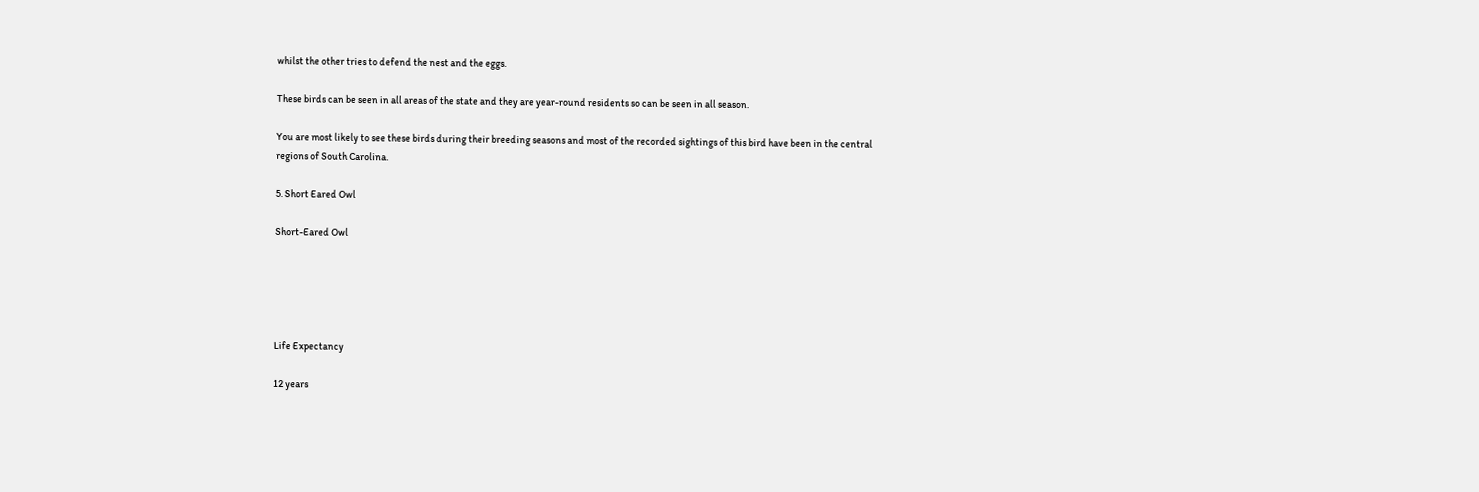whilst the other tries to defend the nest and the eggs.

These birds can be seen in all areas of the state and they are year-round residents so can be seen in all season.

You are most likely to see these birds during their breeding seasons and most of the recorded sightings of this bird have been in the central regions of South Carolina.

5. Short Eared Owl

Short-Eared Owl





Life Expectancy

12 years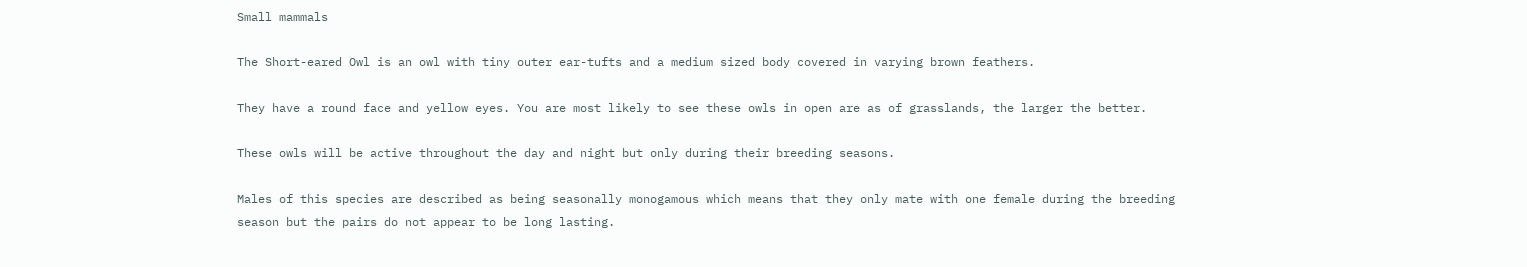Small mammals

The Short-eared Owl is an owl with tiny outer ear-tufts and a medium sized body covered in varying brown feathers.

They have a round face and yellow eyes. You are most likely to see these owls in open are as of grasslands, the larger the better.

These owls will be active throughout the day and night but only during their breeding seasons.

Males of this species are described as being seasonally monogamous which means that they only mate with one female during the breeding season but the pairs do not appear to be long lasting.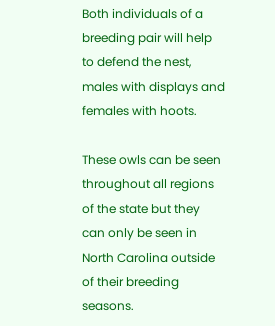Both individuals of a breeding pair will help to defend the nest, males with displays and females with hoots.

These owls can be seen throughout all regions of the state but they can only be seen in North Carolina outside of their breeding seasons.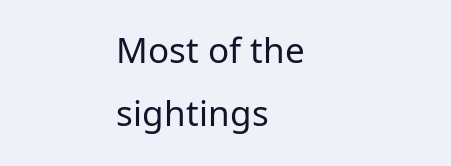Most of the sightings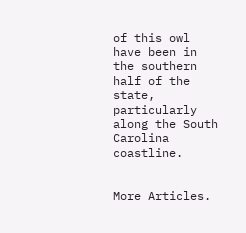of this owl have been in the southern half of the state, particularly along the South Carolina coastline.


More Articles.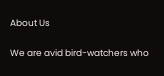About Us

We are avid bird-watchers who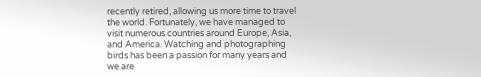recently retired, allowing us more time to travel the world. Fortunately, we have managed to visit numerous countries around Europe, Asia, and America. Watching and photographing birds has been a passion for many years and we are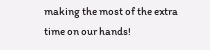making the most of the extra time on our hands!